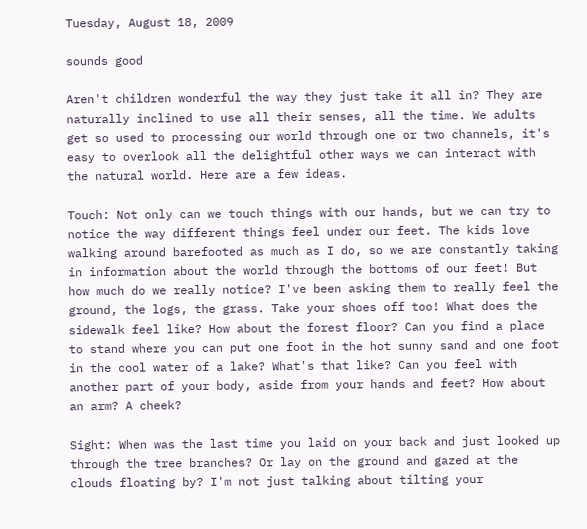Tuesday, August 18, 2009

sounds good

Aren't children wonderful the way they just take it all in? They are naturally inclined to use all their senses, all the time. We adults get so used to processing our world through one or two channels, it's easy to overlook all the delightful other ways we can interact with the natural world. Here are a few ideas.

Touch: Not only can we touch things with our hands, but we can try to notice the way different things feel under our feet. The kids love walking around barefooted as much as I do, so we are constantly taking in information about the world through the bottoms of our feet! But how much do we really notice? I've been asking them to really feel the ground, the logs, the grass. Take your shoes off too! What does the sidewalk feel like? How about the forest floor? Can you find a place to stand where you can put one foot in the hot sunny sand and one foot in the cool water of a lake? What's that like? Can you feel with another part of your body, aside from your hands and feet? How about an arm? A cheek?

Sight: When was the last time you laid on your back and just looked up through the tree branches? Or lay on the ground and gazed at the clouds floating by? I'm not just talking about tilting your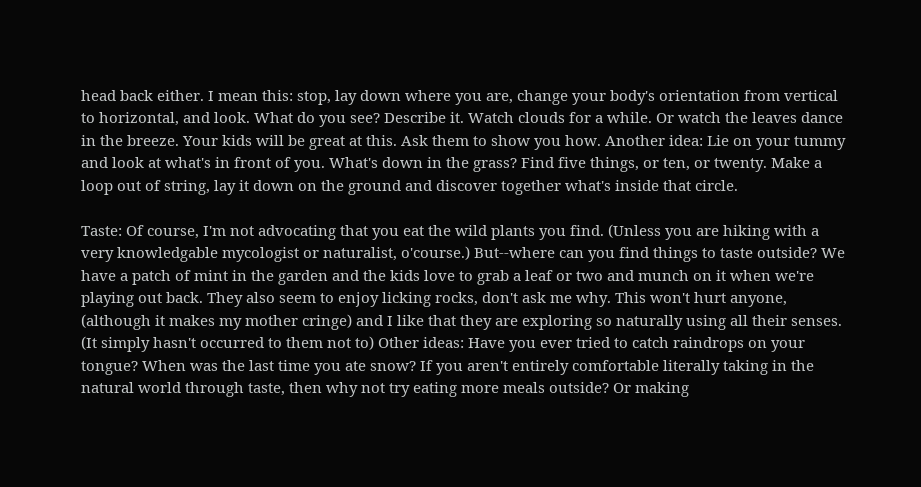head back either. I mean this: stop, lay down where you are, change your body's orientation from vertical to horizontal, and look. What do you see? Describe it. Watch clouds for a while. Or watch the leaves dance in the breeze. Your kids will be great at this. Ask them to show you how. Another idea: Lie on your tummy and look at what's in front of you. What's down in the grass? Find five things, or ten, or twenty. Make a loop out of string, lay it down on the ground and discover together what's inside that circle.

Taste: Of course, I'm not advocating that you eat the wild plants you find. (Unless you are hiking with a very knowledgable mycologist or naturalist, o'course.) But--where can you find things to taste outside? We have a patch of mint in the garden and the kids love to grab a leaf or two and munch on it when we're playing out back. They also seem to enjoy licking rocks, don't ask me why. This won't hurt anyone, (although it makes my mother cringe) and I like that they are exploring so naturally using all their senses. (It simply hasn't occurred to them not to) Other ideas: Have you ever tried to catch raindrops on your tongue? When was the last time you ate snow? If you aren't entirely comfortable literally taking in the natural world through taste, then why not try eating more meals outside? Or making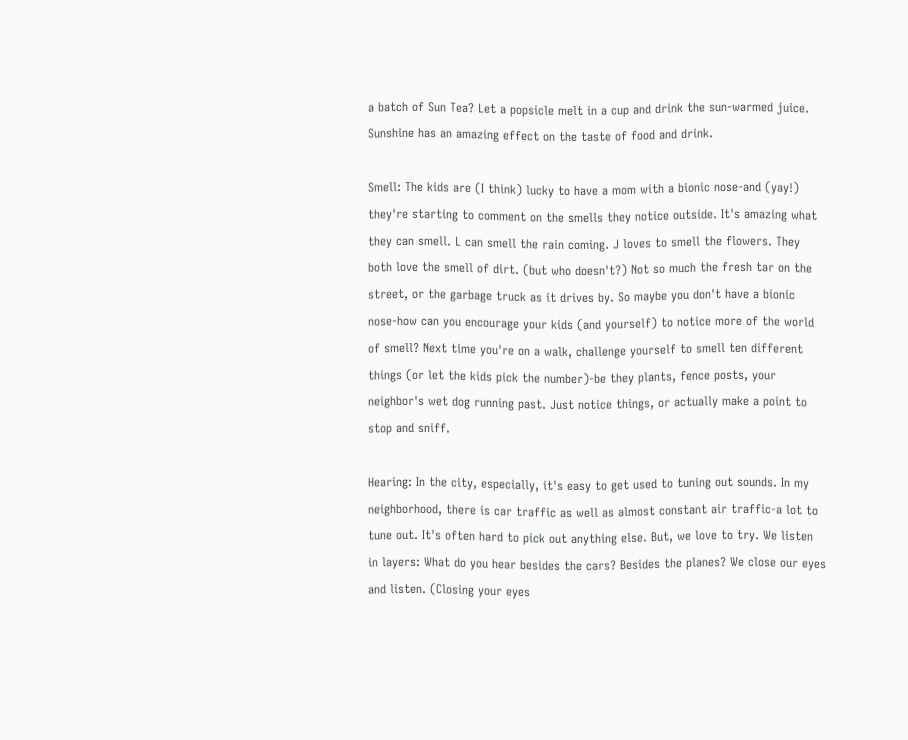a batch of Sun Tea? Let a popsicle melt in a cup and drink the sun-warmed juice. Sunshine has an amazing effect on the taste of food and drink.

Smell: The kids are (I think) lucky to have a mom with a bionic nose-and (yay!) they're starting to comment on the smells they notice outside. It's amazing what they can smell. L can smell the rain coming. J loves to smell the flowers. They both love the smell of dirt. (but who doesn't?) Not so much the fresh tar on the street, or the garbage truck as it drives by. So maybe you don't have a bionic nose-how can you encourage your kids (and yourself) to notice more of the world of smell? Next time you're on a walk, challenge yourself to smell ten different things (or let the kids pick the number)-be they plants, fence posts, your neighbor's wet dog running past. Just notice things, or actually make a point to stop and sniff.

Hearing: In the city, especially, it's easy to get used to tuning out sounds. In my neighborhood, there is car traffic as well as almost constant air traffic-a lot to tune out. It's often hard to pick out anything else. But, we love to try. We listen in layers: What do you hear besides the cars? Besides the planes? We close our eyes and listen. (Closing your eyes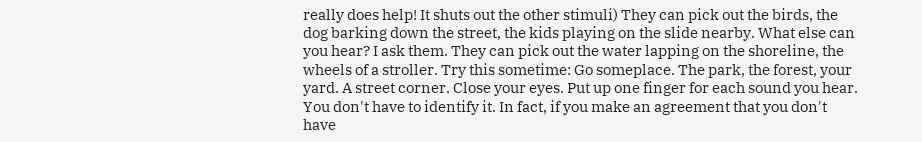really does help! It shuts out the other stimuli) They can pick out the birds, the dog barking down the street, the kids playing on the slide nearby. What else can you hear? I ask them. They can pick out the water lapping on the shoreline, the wheels of a stroller. Try this sometime: Go someplace. The park, the forest, your yard. A street corner. Close your eyes. Put up one finger for each sound you hear. You don't have to identify it. In fact, if you make an agreement that you don't have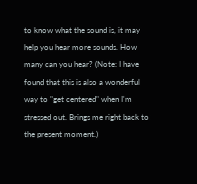to know what the sound is, it may help you hear more sounds. How many can you hear? (Note: I have found that this is also a wonderful way to "get centered" when I'm stressed out. Brings me right back to the present moment.)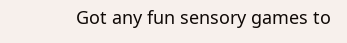Got any fun sensory games to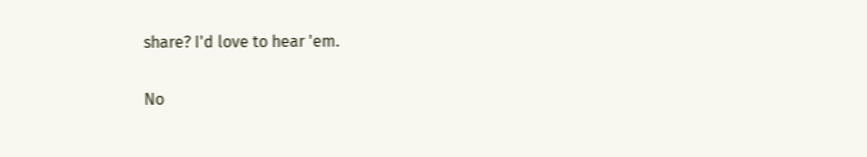share? I'd love to hear 'em.

No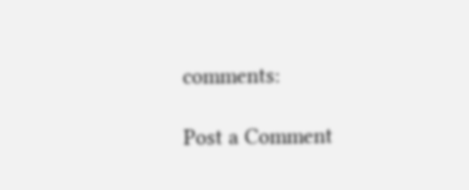comments:

Post a Comment